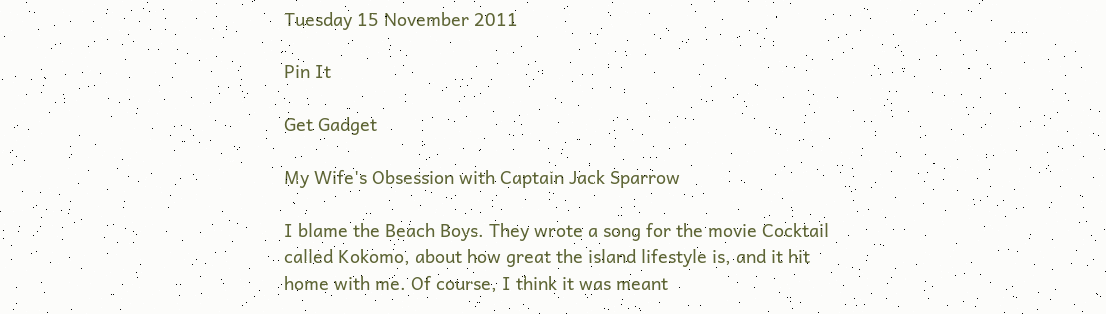Tuesday 15 November 2011

Pin It

Get Gadget

My Wife's Obsession with Captain Jack Sparrow

I blame the Beach Boys. They wrote a song for the movie Cocktail called Kokomo, about how great the island lifestyle is, and it hit home with me. Of course, I think it was meant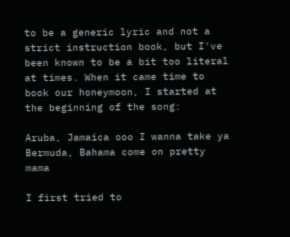to be a generic lyric and not a strict instruction book, but I've been known to be a bit too literal at times. When it came time to book our honeymoon, I started at the beginning of the song:

Aruba, Jamaica ooo I wanna take ya
Bermuda, Bahama come on pretty mama

I first tried to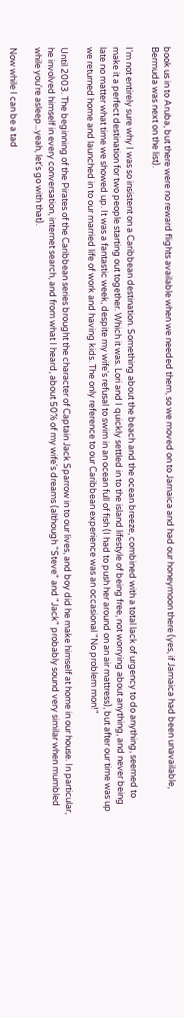book us in to Aruba, but there were no reward flights available when we needed them, so we moved on to Jamaica and had our honeymoon there (yes, if Jamaica had been unavailable, Bermuda was next on the list).

I'm not entirely sure why I was so insistent on a Caribbean destination. Something about the beach and the ocean breeze, combined with a total lack of urgency to do anything, seemed to make it a perfect destination for two people starting out together. Which it was. Lori and I quickly settled in to the island lifestyle of being free, not worrying about anything, and never being late no matter what time we showed up. It was a fantastic week, despite my wife's refusal to swim in an ocean full of fish (I had to push her around on an air mattress), but after our time was up we returned home and launched in to our married life of work and having kids. The only reference to our Caribbean experience was an occasional "No problem mon!"

Until 2003. The beginning of the Pirates of the Caribbean series brought the character of Captain Jack Sparrow in to our lives, and boy did he make himself at home in our house. In particular, he involved himself in every conversation, internet search, and from what I heard, about 50% of my wife's dreams (although "Steve" and "Jack" probably sound very similar when mumbled while you're asleep...yeah, let's go with that).

Now while I can be a tad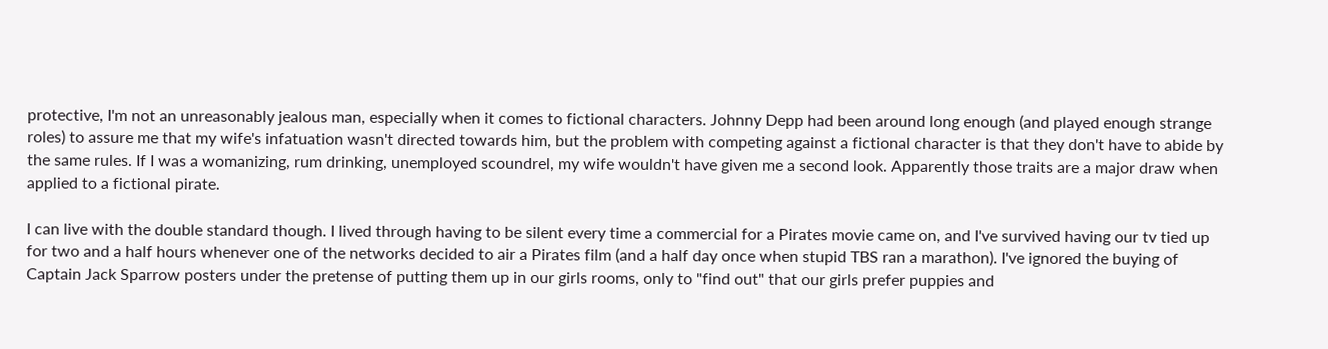protective, I'm not an unreasonably jealous man, especially when it comes to fictional characters. Johnny Depp had been around long enough (and played enough strange roles) to assure me that my wife's infatuation wasn't directed towards him, but the problem with competing against a fictional character is that they don't have to abide by the same rules. If I was a womanizing, rum drinking, unemployed scoundrel, my wife wouldn't have given me a second look. Apparently those traits are a major draw when applied to a fictional pirate.

I can live with the double standard though. I lived through having to be silent every time a commercial for a Pirates movie came on, and I've survived having our tv tied up for two and a half hours whenever one of the networks decided to air a Pirates film (and a half day once when stupid TBS ran a marathon). I've ignored the buying of Captain Jack Sparrow posters under the pretense of putting them up in our girls rooms, only to "find out" that our girls prefer puppies and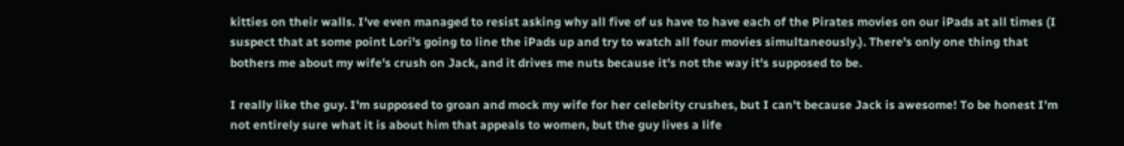kitties on their walls. I've even managed to resist asking why all five of us have to have each of the Pirates movies on our iPads at all times (I suspect that at some point Lori's going to line the iPads up and try to watch all four movies simultaneously.). There's only one thing that bothers me about my wife's crush on Jack, and it drives me nuts because it's not the way it's supposed to be.

I really like the guy. I'm supposed to groan and mock my wife for her celebrity crushes, but I can't because Jack is awesome! To be honest I'm not entirely sure what it is about him that appeals to women, but the guy lives a life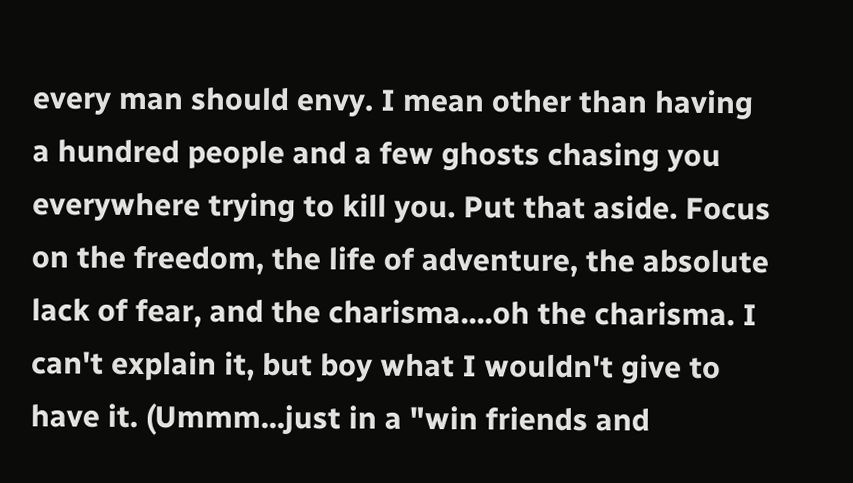every man should envy. I mean other than having a hundred people and a few ghosts chasing you everywhere trying to kill you. Put that aside. Focus on the freedom, the life of adventure, the absolute lack of fear, and the charisma....oh the charisma. I can't explain it, but boy what I wouldn't give to have it. (Ummm...just in a "win friends and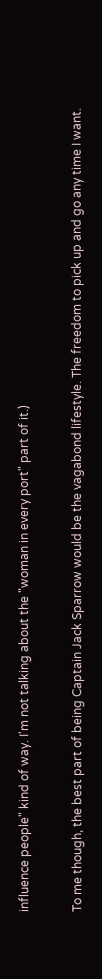influence people" kind of way. I'm not talking about the "woman in every port" part of it.)

To me though, the best part of being Captain Jack Sparrow would be the vagabond lifestyle. The freedom to pick up and go any time I want.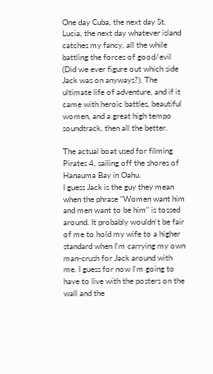One day Cuba, the next day St. Lucia, the next day whatever island catches my fancy, all the while battling the forces of good/evil (Did we ever figure out which side Jack was on anyways?). The ultimate life of adventure, and if it came with heroic battles, beautiful women, and a great high tempo soundtrack, then all the better.

The actual boat used for filming Pirates 4, sailing off the shores of Hanauma Bay in Oahu.
I guess Jack is the guy they mean when the phrase "Women want him and men want to be him" is tossed around. It probably wouldn't be fair of me to hold my wife to a higher standard when I'm carrying my own man-crush for Jack around with me. I guess for now I'm going to have to live with the posters on the wall and the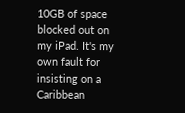10GB of space blocked out on my iPad. It's my own fault for insisting on a Caribbean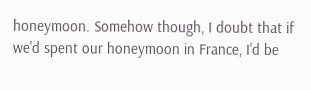honeymoon. Somehow though, I doubt that if we'd spent our honeymoon in France, I'd be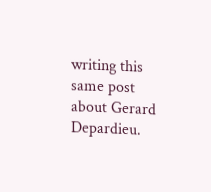writing this same post about Gerard Depardieu.